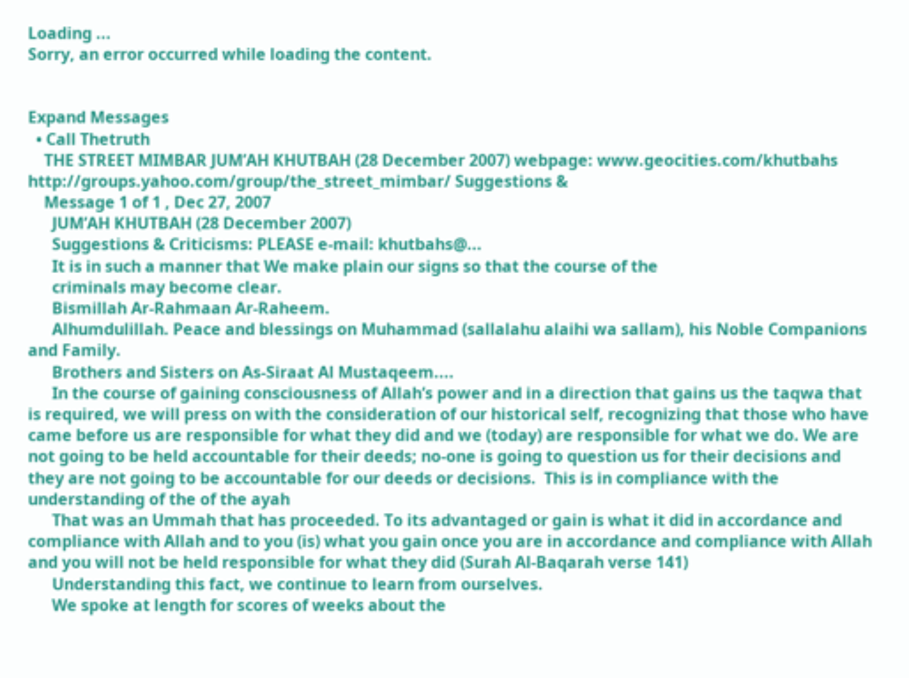Loading ...
Sorry, an error occurred while loading the content.


Expand Messages
  • Call Thetruth
    THE STREET MIMBAR JUM’AH KHUTBAH (28 December 2007) webpage: www.geocities.com/khutbahs http://groups.yahoo.com/group/the_street_mimbar/ Suggestions &
    Message 1 of 1 , Dec 27, 2007
      JUM’AH KHUTBAH (28 December 2007)
      Suggestions & Criticisms: PLEASE e-mail: khutbahs@...
      It is in such a manner that We make plain our signs so that the course of the
      criminals may become clear.
      Bismillah Ar-Rahmaan Ar-Raheem.
      Alhumdulillah. Peace and blessings on Muhammad (sallalahu alaihi wa sallam), his Noble Companions and Family.
      Brothers and Sisters on As-Siraat Al Mustaqeem....
      In the course of gaining consciousness of Allah’s power and in a direction that gains us the taqwa that is required, we will press on with the consideration of our historical self, recognizing that those who have came before us are responsible for what they did and we (today) are responsible for what we do. We are not going to be held accountable for their deeds; no-one is going to question us for their decisions and they are not going to be accountable for our deeds or decisions.  This is in compliance with the understanding of the of the ayah
      That was an Ummah that has proceeded. To its advantaged or gain is what it did in accordance and compliance with Allah and to you (is) what you gain once you are in accordance and compliance with Allah and you will not be held responsible for what they did (Surah Al-Baqarah verse 141)
      Understanding this fact, we continue to learn from ourselves.
      We spoke at length for scores of weeks about the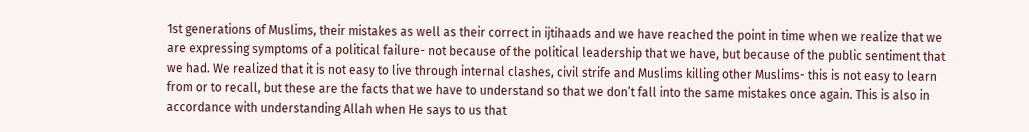1st generations of Muslims, their mistakes as well as their correct in ijtihaads and we have reached the point in time when we realize that we are expressing symptoms of a political failure- not because of the political leadership that we have, but because of the public sentiment that we had. We realized that it is not easy to live through internal clashes, civil strife and Muslims killing other Muslims- this is not easy to learn from or to recall, but these are the facts that we have to understand so that we don’t fall into the same mistakes once again. This is also in accordance with understanding Allah when He says to us that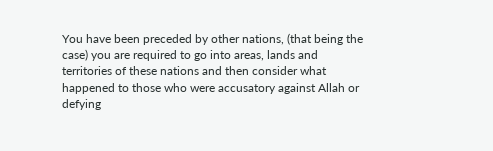You have been preceded by other nations, (that being the case) you are required to go into areas, lands and territories of these nations and then consider what happened to those who were accusatory against Allah or defying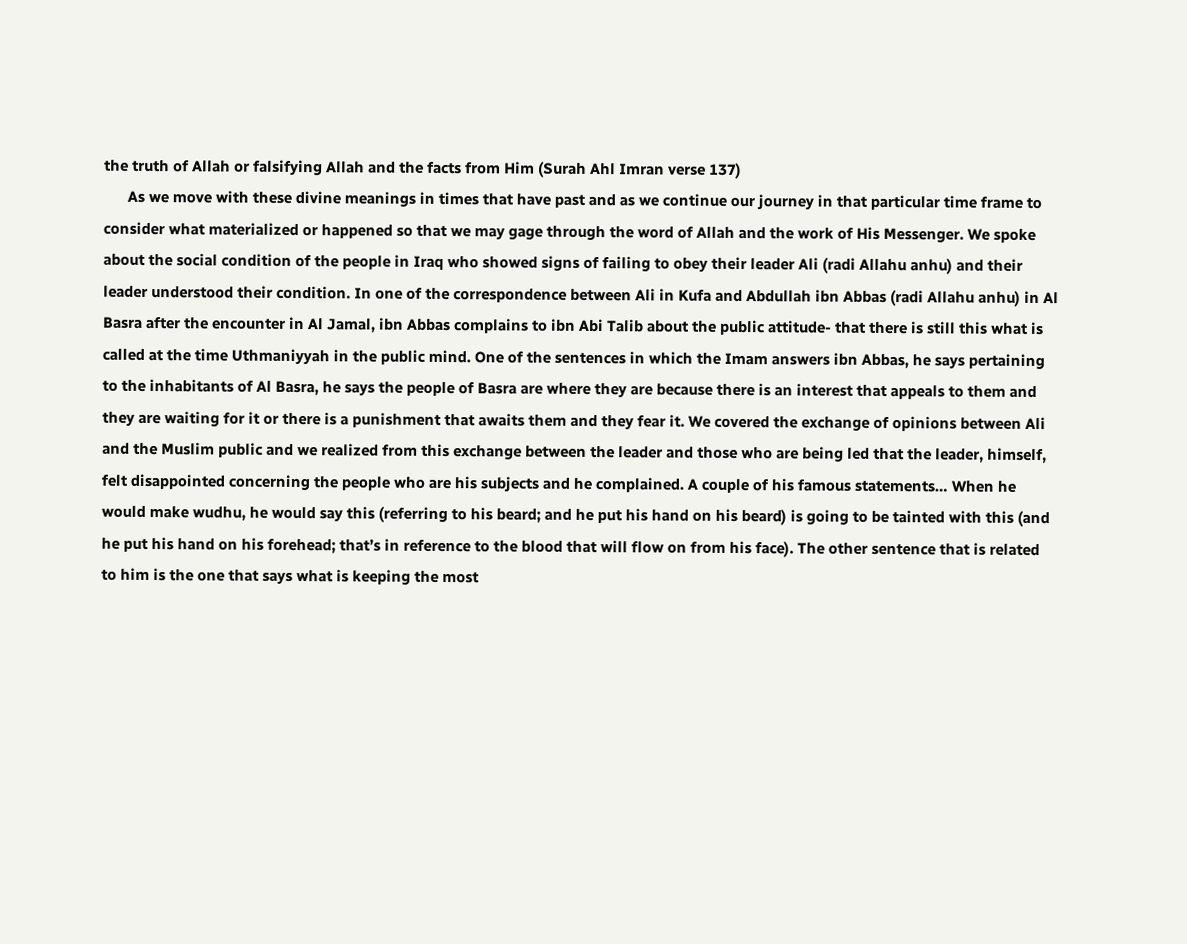the truth of Allah or falsifying Allah and the facts from Him (Surah Ahl Imran verse 137)
      As we move with these divine meanings in times that have past and as we continue our journey in that particular time frame to consider what materialized or happened so that we may gage through the word of Allah and the work of His Messenger. We spoke about the social condition of the people in Iraq who showed signs of failing to obey their leader Ali (radi Allahu anhu) and their leader understood their condition. In one of the correspondence between Ali in Kufa and Abdullah ibn Abbas (radi Allahu anhu) in Al Basra after the encounter in Al Jamal, ibn Abbas complains to ibn Abi Talib about the public attitude- that there is still this what is called at the time Uthmaniyyah in the public mind. One of the sentences in which the Imam answers ibn Abbas, he says pertaining to the inhabitants of Al Basra, he says the people of Basra are where they are because there is an interest that appeals to them and they are waiting for it or there is a punishment that awaits them and they fear it. We covered the exchange of opinions between Ali and the Muslim public and we realized from this exchange between the leader and those who are being led that the leader, himself, felt disappointed concerning the people who are his subjects and he complained. A couple of his famous statements… When he would make wudhu, he would say this (referring to his beard; and he put his hand on his beard) is going to be tainted with this (and he put his hand on his forehead; that’s in reference to the blood that will flow on from his face). The other sentence that is related to him is the one that says what is keeping the most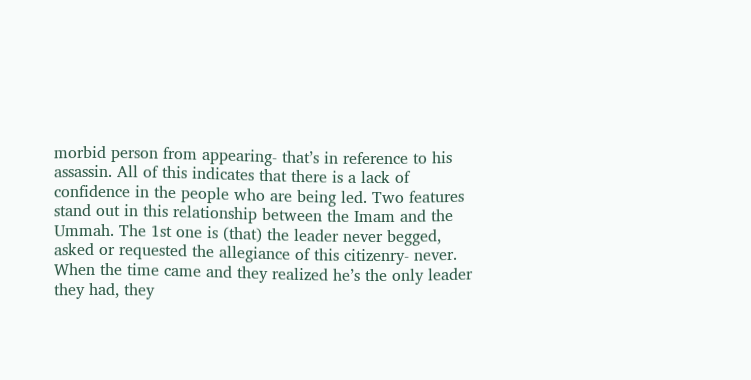morbid person from appearing- that’s in reference to his assassin. All of this indicates that there is a lack of confidence in the people who are being led. Two features stand out in this relationship between the Imam and the Ummah. The 1st one is (that) the leader never begged, asked or requested the allegiance of this citizenry- never. When the time came and they realized he’s the only leader they had, they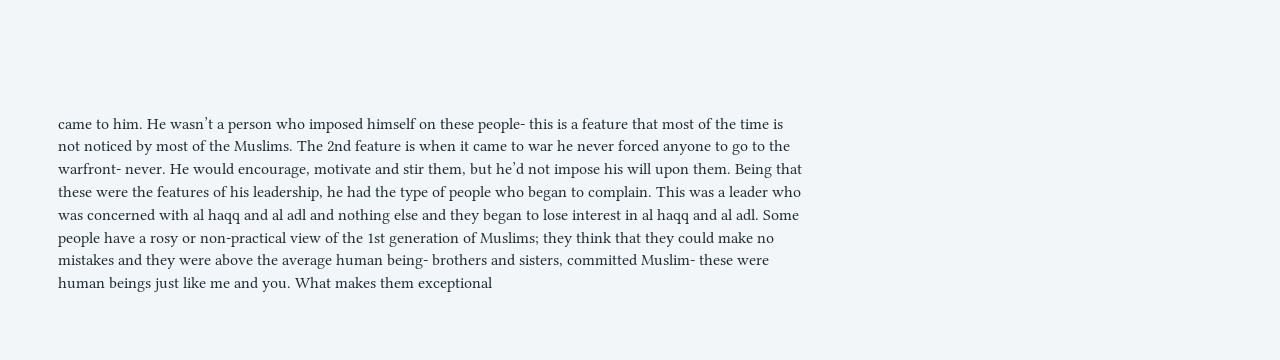came to him. He wasn’t a person who imposed himself on these people- this is a feature that most of the time is not noticed by most of the Muslims. The 2nd feature is when it came to war he never forced anyone to go to the warfront- never. He would encourage, motivate and stir them, but he’d not impose his will upon them. Being that these were the features of his leadership, he had the type of people who began to complain. This was a leader who was concerned with al haqq and al adl and nothing else and they began to lose interest in al haqq and al adl. Some people have a rosy or non-practical view of the 1st generation of Muslims; they think that they could make no mistakes and they were above the average human being- brothers and sisters, committed Muslim- these were human beings just like me and you. What makes them exceptional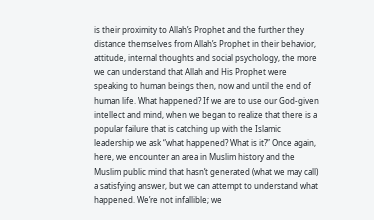is their proximity to Allah’s Prophet and the further they distance themselves from Allah’s Prophet in their behavior, attitude, internal thoughts and social psychology, the more we can understand that Allah and His Prophet were speaking to human beings then, now and until the end of  human life. What happened? If we are to use our God-given intellect and mind, when we began to realize that there is a popular failure that is catching up with the Islamic leadership we ask “what happened? What is it?” Once again, here, we encounter an area in Muslim history and the Muslim public mind that hasn’t generated (what we may call) a satisfying answer, but we can attempt to understand what happened. We’re not infallible; we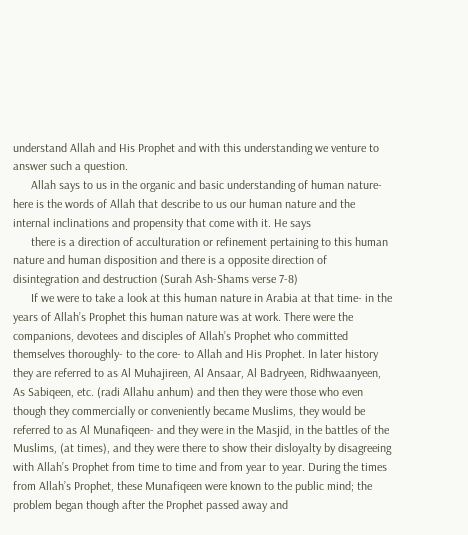understand Allah and His Prophet and with this understanding we venture to answer such a question.
      Allah says to us in the organic and basic understanding of human nature- here is the words of Allah that describe to us our human nature and the internal inclinations and propensity that come with it. He says
      there is a direction of acculturation or refinement pertaining to this human nature and human disposition and there is a opposite direction of disintegration and destruction (Surah Ash-Shams verse 7-8)
      If we were to take a look at this human nature in Arabia at that time- in the years of Allah’s Prophet this human nature was at work. There were the companions, devotees and disciples of Allah’s Prophet who committed themselves thoroughly- to the core- to Allah and His Prophet. In later history they are referred to as Al Muhajireen, Al Ansaar, Al Badryeen, Ridhwaanyeen, As Sabiqeen, etc. (radi Allahu anhum) and then they were those who even though they commercially or conveniently became Muslims, they would be referred to as Al Munafiqeen- and they were in the Masjid, in the battles of the Muslims, (at times), and they were there to show their disloyalty by disagreeing with Allah’s Prophet from time to time and from year to year. During the times from Allah’s Prophet, these Munafiqeen were known to the public mind; the problem began though after the Prophet passed away and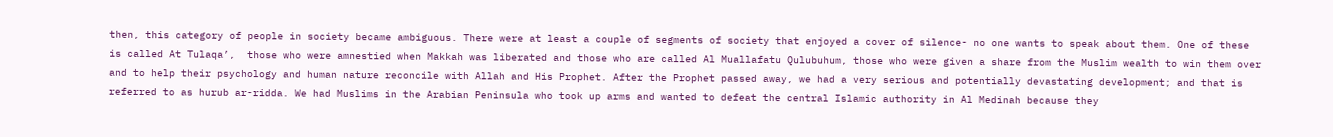then, this category of people in society became ambiguous. There were at least a couple of segments of society that enjoyed a cover of silence- no one wants to speak about them. One of these is called At Tulaqa’,  those who were amnestied when Makkah was liberated and those who are called Al Muallafatu Qulubuhum, those who were given a share from the Muslim wealth to win them over and to help their psychology and human nature reconcile with Allah and His Prophet. After the Prophet passed away, we had a very serious and potentially devastating development; and that is referred to as hurub ar-ridda. We had Muslims in the Arabian Peninsula who took up arms and wanted to defeat the central Islamic authority in Al Medinah because they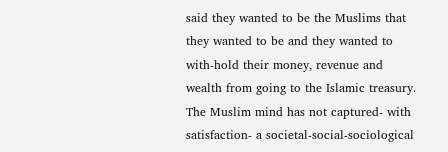said they wanted to be the Muslims that they wanted to be and they wanted to with-hold their money, revenue and wealth from going to the Islamic treasury. The Muslim mind has not captured- with satisfaction- a societal-social-sociological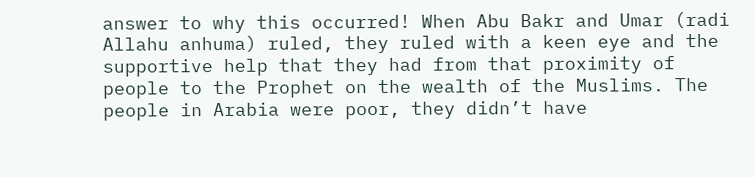answer to why this occurred! When Abu Bakr and Umar (radi Allahu anhuma) ruled, they ruled with a keen eye and the supportive help that they had from that proximity of people to the Prophet on the wealth of the Muslims. The people in Arabia were poor, they didn’t have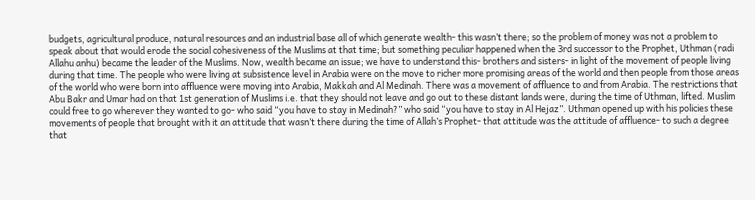budgets, agricultural produce, natural resources and an industrial base all of which generate wealth- this wasn’t there; so the problem of money was not a problem to speak about that would erode the social cohesiveness of the Muslims at that time; but something peculiar happened when the 3rd successor to the Prophet, Uthman (radi Allahu anhu) became the leader of the Muslims. Now, wealth became an issue; we have to understand this- brothers and sisters- in light of the movement of people living during that time. The people who were living at subsistence level in Arabia were on the move to richer more promising areas of the world and then people from those areas of the world who were born into affluence were moving into Arabia, Makkah and Al Medinah. There was a movement of affluence to and from Arabia. The restrictions that Abu Bakr and Umar had on that 1st generation of Muslims i.e. that they should not leave and go out to these distant lands were, during the time of Uthman, lifted. Muslim could free to go wherever they wanted to go- who said “you have to stay in Medinah?” who said “you have to stay in Al Hejaz”. Uthman opened up with his policies these movements of people that brought with it an attitude that wasn’t there during the time of Allah’s Prophet- that attitude was the attitude of affluence- to such a degree that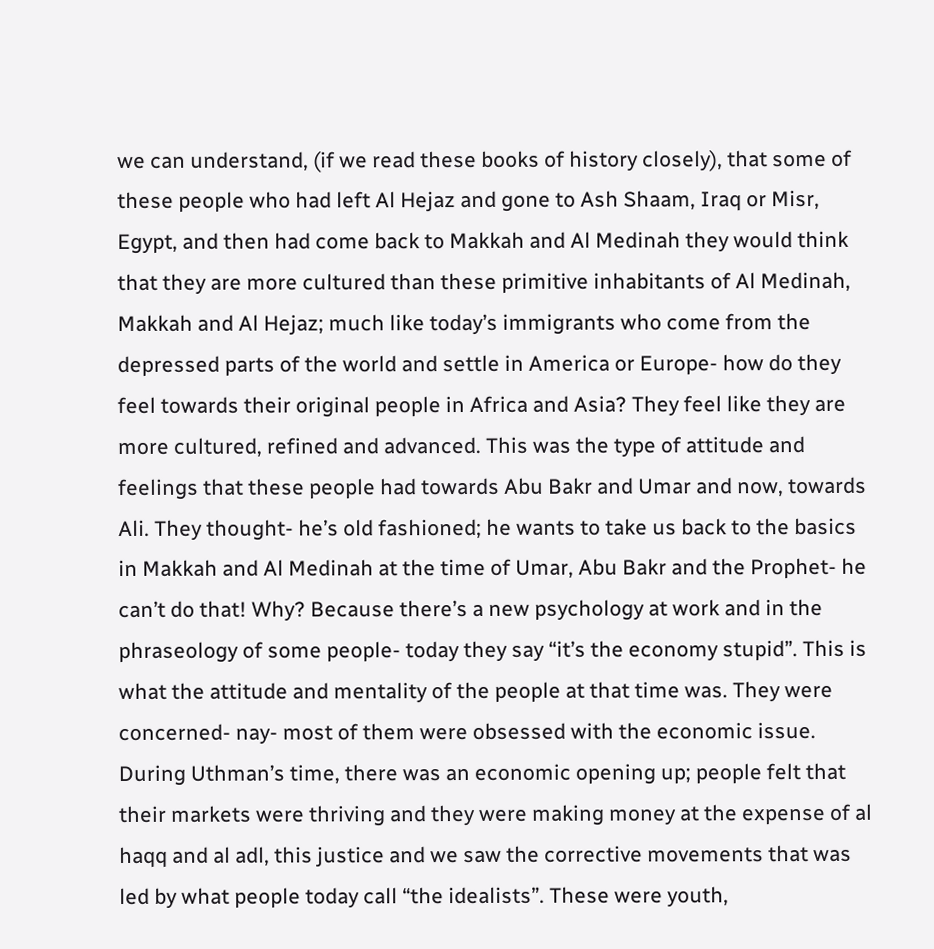we can understand, (if we read these books of history closely), that some of these people who had left Al Hejaz and gone to Ash Shaam, Iraq or Misr, Egypt, and then had come back to Makkah and Al Medinah they would think that they are more cultured than these primitive inhabitants of Al Medinah, Makkah and Al Hejaz; much like today’s immigrants who come from the depressed parts of the world and settle in America or Europe- how do they feel towards their original people in Africa and Asia? They feel like they are more cultured, refined and advanced. This was the type of attitude and feelings that these people had towards Abu Bakr and Umar and now, towards Ali. They thought- he’s old fashioned; he wants to take us back to the basics in Makkah and Al Medinah at the time of Umar, Abu Bakr and the Prophet- he can’t do that! Why? Because there’s a new psychology at work and in the phraseology of some people- today they say “it’s the economy stupid”. This is what the attitude and mentality of the people at that time was. They were concerned- nay- most of them were obsessed with the economic issue. During Uthman’s time, there was an economic opening up; people felt that their markets were thriving and they were making money at the expense of al haqq and al adl, this justice and we saw the corrective movements that was led by what people today call “the idealists”. These were youth,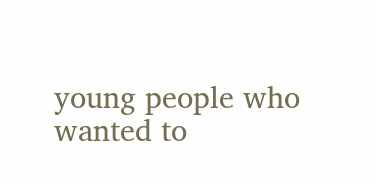young people who wanted to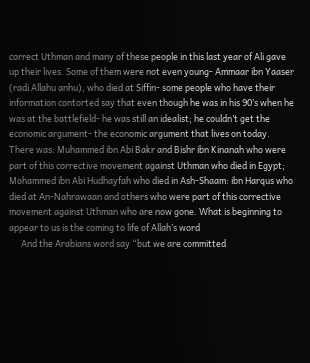correct Uthman and many of these people in this last year of Ali gave up their lives. Some of them were not even young- Ammaar ibn Yaaser (radi Allahu anhu), who died at Siffin- some people who have their information contorted say that even though he was in his 90’s when he was at the battlefield- he was still an idealist; he couldn’t get the economic argument- the economic argument that lives on today. There was: Muhammed ibn Abi Bakr and Bishr ibn Kinanah who were part of this corrective movement against Uthman who died in Egypt; Mohammed ibn Abi Hudhayfah who died in Ash-Shaam: ibn Harqus who died at An-Nahrawaan and others who were part of this corrective movement against Uthman who are now gone. What is beginning to appear to us is the coming to life of Allah’s word
      And the Arabians word say “but we are committed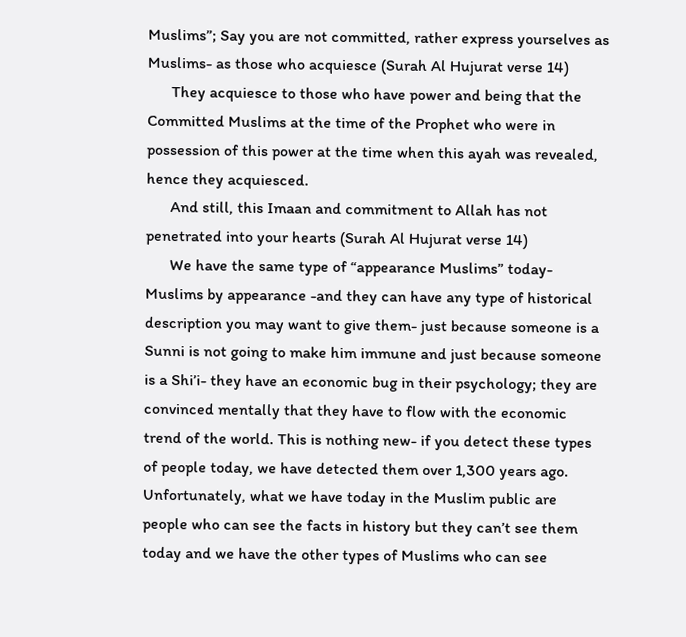Muslims”; Say you are not committed, rather express yourselves as Muslims- as those who acquiesce (Surah Al Hujurat verse 14)
      They acquiesce to those who have power and being that the Committed Muslims at the time of the Prophet who were in possession of this power at the time when this ayah was revealed, hence they acquiesced.
      And still, this Imaan and commitment to Allah has not penetrated into your hearts (Surah Al Hujurat verse 14)
      We have the same type of “appearance Muslims” today- Muslims by appearance -and they can have any type of historical description you may want to give them- just because someone is a Sunni is not going to make him immune and just because someone is a Shi’i- they have an economic bug in their psychology; they are convinced mentally that they have to flow with the economic trend of the world. This is nothing new- if you detect these types of people today, we have detected them over 1,300 years ago. Unfortunately, what we have today in the Muslim public are people who can see the facts in history but they can’t see them today and we have the other types of Muslims who can see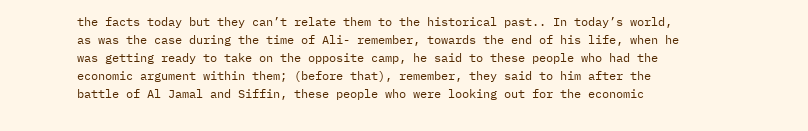the facts today but they can’t relate them to the historical past.. In today’s world, as was the case during the time of Ali- remember, towards the end of his life, when he was getting ready to take on the opposite camp, he said to these people who had the economic argument within them; (before that), remember, they said to him after the battle of Al Jamal and Siffin, these people who were looking out for the economic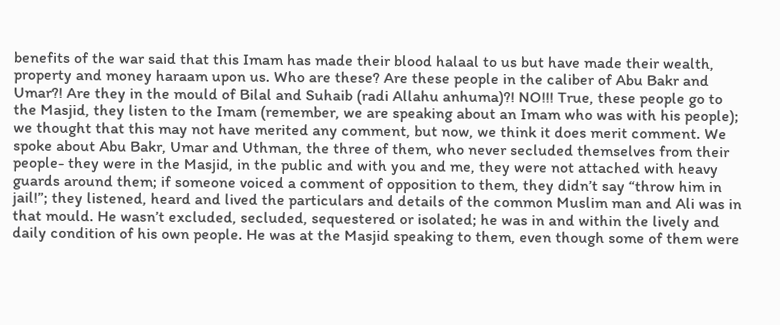benefits of the war said that this Imam has made their blood halaal to us but have made their wealth, property and money haraam upon us. Who are these? Are these people in the caliber of Abu Bakr and Umar?! Are they in the mould of Bilal and Suhaib (radi Allahu anhuma)?! NO!!! True, these people go to the Masjid, they listen to the Imam (remember, we are speaking about an Imam who was with his people); we thought that this may not have merited any comment, but now, we think it does merit comment. We spoke about Abu Bakr, Umar and Uthman, the three of them, who never secluded themselves from their people- they were in the Masjid, in the public and with you and me, they were not attached with heavy guards around them; if someone voiced a comment of opposition to them, they didn’t say “throw him in jail!”; they listened, heard and lived the particulars and details of the common Muslim man and Ali was in that mould. He wasn’t excluded, secluded, sequestered or isolated; he was in and within the lively and daily condition of his own people. He was at the Masjid speaking to them, even though some of them were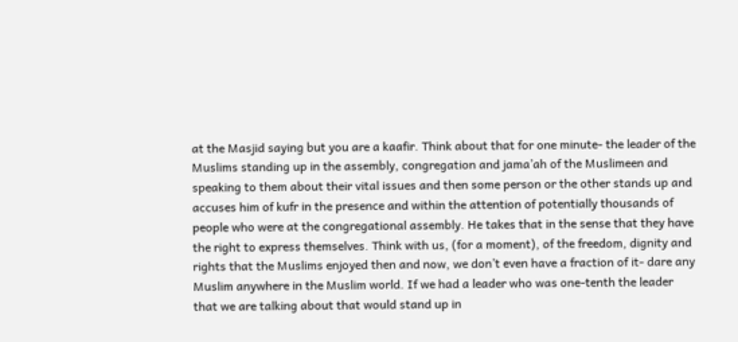at the Masjid saying but you are a kaafir. Think about that for one minute- the leader of the Muslims standing up in the assembly, congregation and jama’ah of the Muslimeen and speaking to them about their vital issues and then some person or the other stands up and accuses him of kufr in the presence and within the attention of potentially thousands of people who were at the congregational assembly. He takes that in the sense that they have the right to express themselves. Think with us, (for a moment), of the freedom, dignity and rights that the Muslims enjoyed then and now, we don’t even have a fraction of it- dare any Muslim anywhere in the Muslim world. If we had a leader who was one-tenth the leader that we are talking about that would stand up in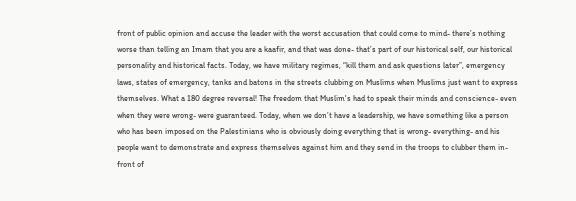front of public opinion and accuse the leader with the worst accusation that could come to mind- there’s nothing worse than telling an Imam that you are a kaafir, and that was done- that’s part of our historical self, our historical personality and historical facts. Today, we have military regimes, “kill them and ask questions later”, emergency laws, states of emergency, tanks and batons in the streets clubbing on Muslims when Muslims just want to express themselves. What a 180 degree reversal! The freedom that Muslim's had to speak their minds and conscience- even when they were wrong- were guaranteed. Today, when we don’t have a leadership, we have something like a person who has been imposed on the Palestinians who is obviously doing everything that is wrong- everything- and his people want to demonstrate and express themselves against him and they send in the troops to clubber them in-front of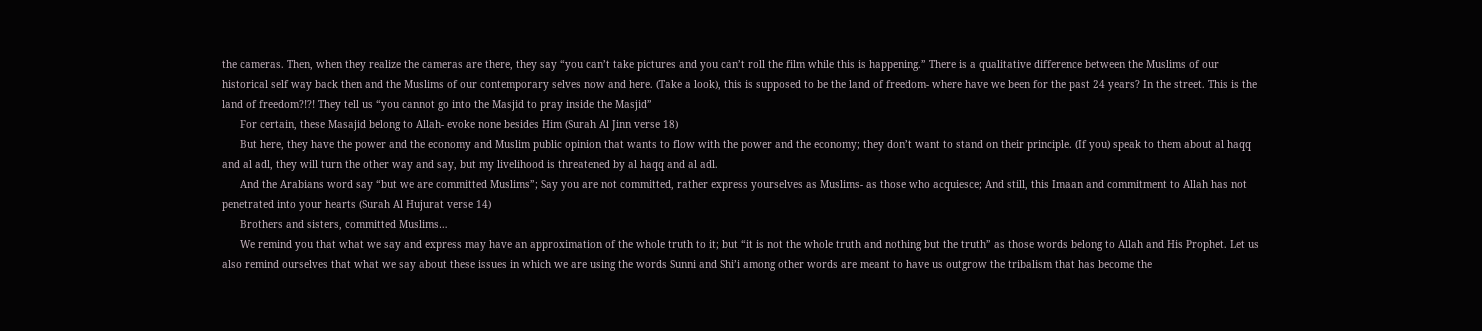the cameras. Then, when they realize the cameras are there, they say “you can’t take pictures and you can’t roll the film while this is happening.” There is a qualitative difference between the Muslims of our historical self way back then and the Muslims of our contemporary selves now and here. (Take a look), this is supposed to be the land of freedom- where have we been for the past 24 years? In the street. This is the land of freedom?!?! They tell us “you cannot go into the Masjid to pray inside the Masjid”
      For certain, these Masajid belong to Allah- evoke none besides Him (Surah Al Jinn verse 18)
      But here, they have the power and the economy and Muslim public opinion that wants to flow with the power and the economy; they don’t want to stand on their principle. (If you) speak to them about al haqq and al adl, they will turn the other way and say, but my livelihood is threatened by al haqq and al adl.
      And the Arabians word say “but we are committed Muslims”; Say you are not committed, rather express yourselves as Muslims- as those who acquiesce; And still, this Imaan and commitment to Allah has not penetrated into your hearts (Surah Al Hujurat verse 14)
      Brothers and sisters, committed Muslims…
      We remind you that what we say and express may have an approximation of the whole truth to it; but “it is not the whole truth and nothing but the truth” as those words belong to Allah and His Prophet. Let us also remind ourselves that what we say about these issues in which we are using the words Sunni and Shi’i among other words are meant to have us outgrow the tribalism that has become the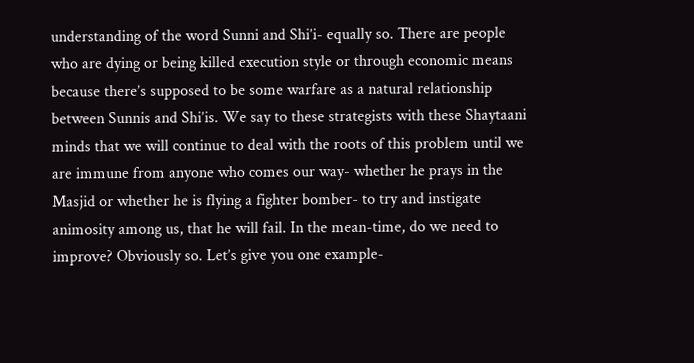understanding of the word Sunni and Shi’i- equally so. There are people who are dying or being killed execution style or through economic means because there’s supposed to be some warfare as a natural relationship between Sunnis and Shi’is. We say to these strategists with these Shaytaani minds that we will continue to deal with the roots of this problem until we are immune from anyone who comes our way- whether he prays in the Masjid or whether he is flying a fighter bomber- to try and instigate animosity among us, that he will fail. In the mean-time, do we need to improve? Obviously so. Let’s give you one example-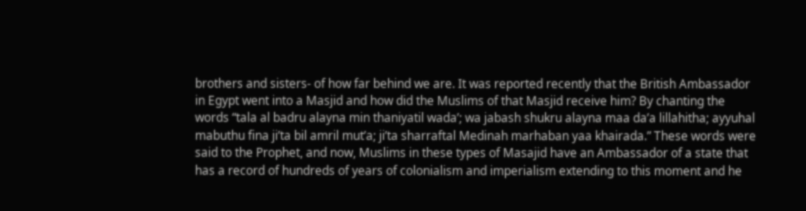brothers and sisters- of how far behind we are. It was reported recently that the British Ambassador in Egypt went into a Masjid and how did the Muslims of that Masjid receive him? By chanting the words “tala al badru alayna min thaniyatil wada’; wa jabash shukru alayna maa da’a lillahitha; ayyuhal mabuthu fina ji’ta bil amril mut’a; ji’ta sharraftal Medinah marhaban yaa khairada.” These words were said to the Prophet, and now, Muslims in these types of Masajid have an Ambassador of a state that has a record of hundreds of years of colonialism and imperialism extending to this moment and he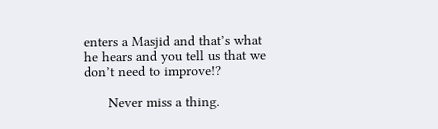enters a Masjid and that’s what he hears and you tell us that we don’t need to improve!?

      Never miss a thing.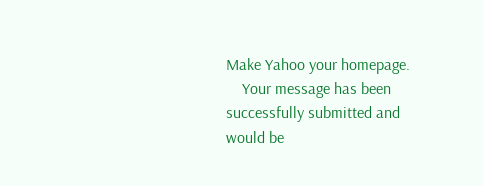Make Yahoo your homepage.
    Your message has been successfully submitted and would be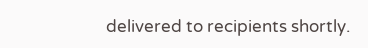delivered to recipients shortly.